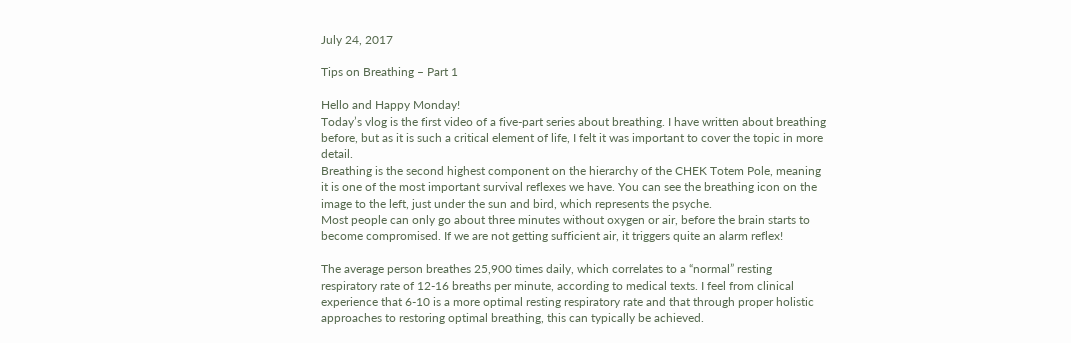July 24, 2017

Tips on Breathing – Part 1

Hello and Happy Monday!
Today’s vlog is the first video of a five-part series about breathing. I have written about breathing before, but as it is such a critical element of life, I felt it was important to cover the topic in more detail.
Breathing is the second highest component on the hierarchy of the CHEK Totem Pole, meaning it is one of the most important survival reflexes we have. You can see the breathing icon on the image to the left, just under the sun and bird, which represents the psyche.
Most people can only go about three minutes without oxygen or air, before the brain starts to become compromised. If we are not getting sufficient air, it triggers quite an alarm reflex!

The average person breathes 25,900 times daily, which correlates to a “normal” resting respiratory rate of 12-16 breaths per minute, according to medical texts. I feel from clinical experience that 6-10 is a more optimal resting respiratory rate and that through proper holistic approaches to restoring optimal breathing, this can typically be achieved.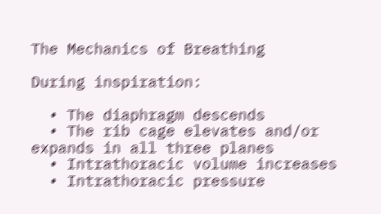The Mechanics of Breathing

During inspiration:

  • The diaphragm descends
  • The rib cage elevates and/or expands in all three planes
  • Intrathoracic volume increases
  • Intrathoracic pressure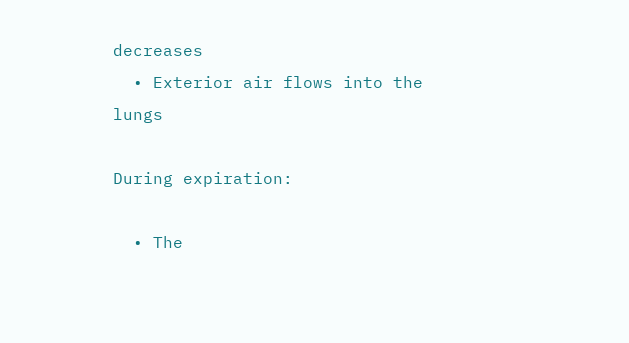decreases
  • Exterior air flows into the lungs

During expiration:

  • The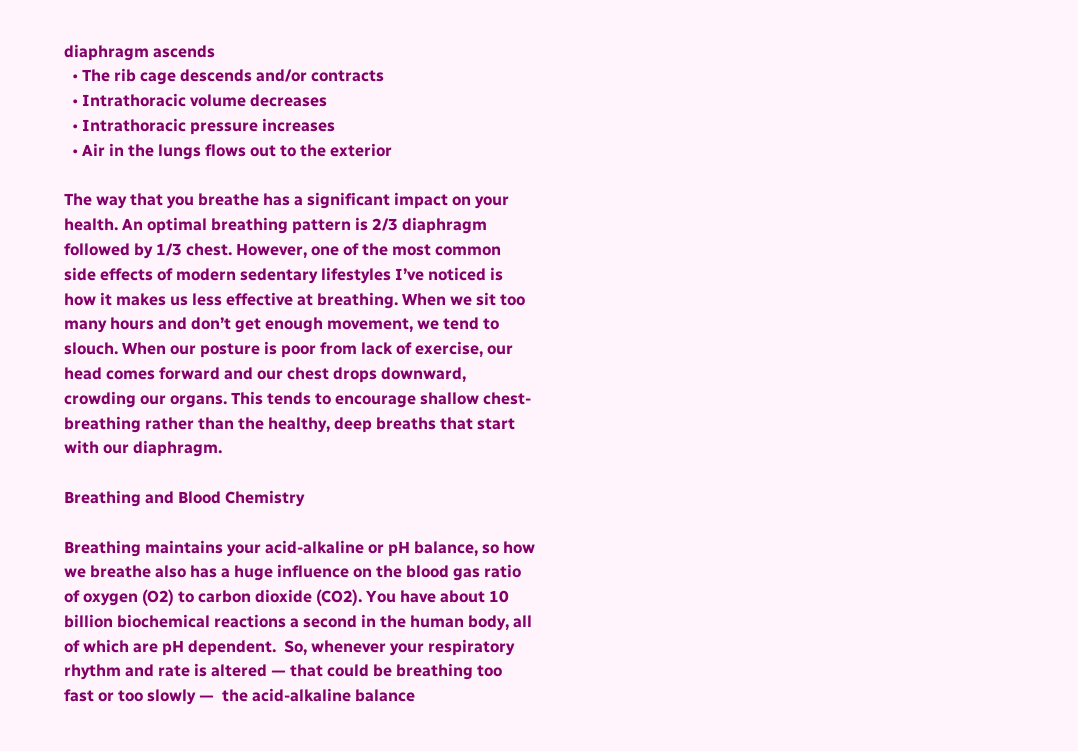diaphragm ascends
  • The rib cage descends and/or contracts
  • Intrathoracic volume decreases
  • Intrathoracic pressure increases
  • Air in the lungs flows out to the exterior

The way that you breathe has a significant impact on your health. An optimal breathing pattern is 2/3 diaphragm followed by 1/3 chest. However, one of the most common side effects of modern sedentary lifestyles I’ve noticed is how it makes us less effective at breathing. When we sit too many hours and don’t get enough movement, we tend to slouch. When our posture is poor from lack of exercise, our head comes forward and our chest drops downward, crowding our organs. This tends to encourage shallow chest-breathing rather than the healthy, deep breaths that start with our diaphragm.

Breathing and Blood Chemistry

Breathing maintains your acid-alkaline or pH balance, so how we breathe also has a huge influence on the blood gas ratio of oxygen (O2) to carbon dioxide (CO2). You have about 10 billion biochemical reactions a second in the human body, all of which are pH dependent.  So, whenever your respiratory rhythm and rate is altered — that could be breathing too fast or too slowly —  the acid-alkaline balance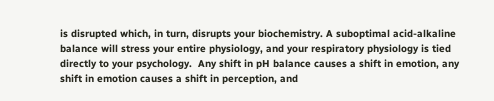is disrupted which, in turn, disrupts your biochemistry. A suboptimal acid-alkaline balance will stress your entire physiology, and your respiratory physiology is tied directly to your psychology.  Any shift in pH balance causes a shift in emotion, any shift in emotion causes a shift in perception, and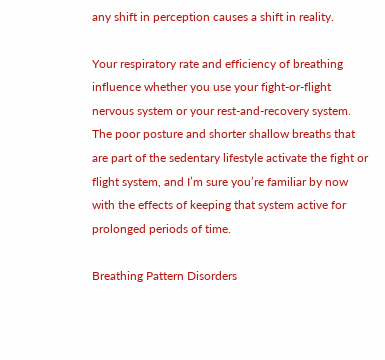any shift in perception causes a shift in reality.

Your respiratory rate and efficiency of breathing influence whether you use your fight-or-flight nervous system or your rest-and-recovery system. The poor posture and shorter shallow breaths that are part of the sedentary lifestyle activate the fight or flight system, and I’m sure you’re familiar by now with the effects of keeping that system active for prolonged periods of time.

Breathing Pattern Disorders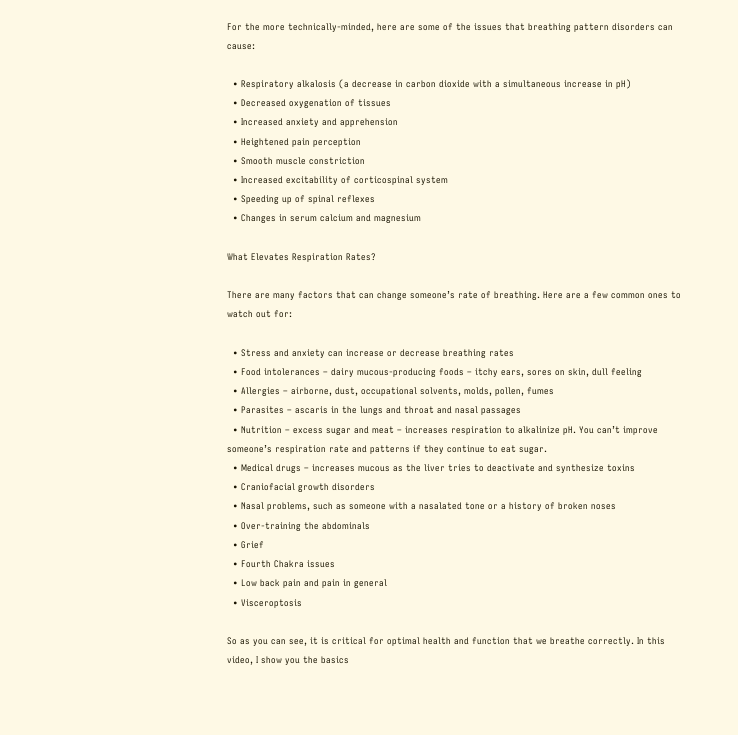For the more technically-minded, here are some of the issues that breathing pattern disorders can cause:

  • Respiratory alkalosis (a decrease in carbon dioxide with a simultaneous increase in pH)
  • Decreased oxygenation of tissues
  • Increased anxiety and apprehension
  • Heightened pain perception
  • Smooth muscle constriction
  • Increased excitability of corticospinal system
  • Speeding up of spinal reflexes
  • Changes in serum calcium and magnesium

What Elevates Respiration Rates?

There are many factors that can change someone’s rate of breathing. Here are a few common ones to watch out for:

  • Stress and anxiety can increase or decrease breathing rates
  • Food intolerances – dairy mucous-producing foods – itchy ears, sores on skin, dull feeling
  • Allergies – airborne, dust, occupational solvents, molds, pollen, fumes
  • Parasites – ascaris in the lungs and throat and nasal passages
  • Nutrition – excess sugar and meat – increases respiration to alkalinize pH. You can’t improve someone’s respiration rate and patterns if they continue to eat sugar.
  • Medical drugs – increases mucous as the liver tries to deactivate and synthesize toxins
  • Craniofacial growth disorders
  • Nasal problems, such as someone with a nasalated tone or a history of broken noses
  • Over-training the abdominals
  • Grief
  • Fourth Chakra issues
  • Low back pain and pain in general
  • Visceroptosis

So as you can see, it is critical for optimal health and function that we breathe correctly. In this video, I show you the basics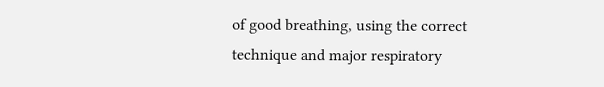of good breathing, using the correct technique and major respiratory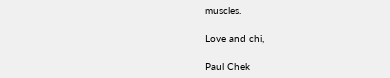muscles.

Love and chi,

Paul Chek